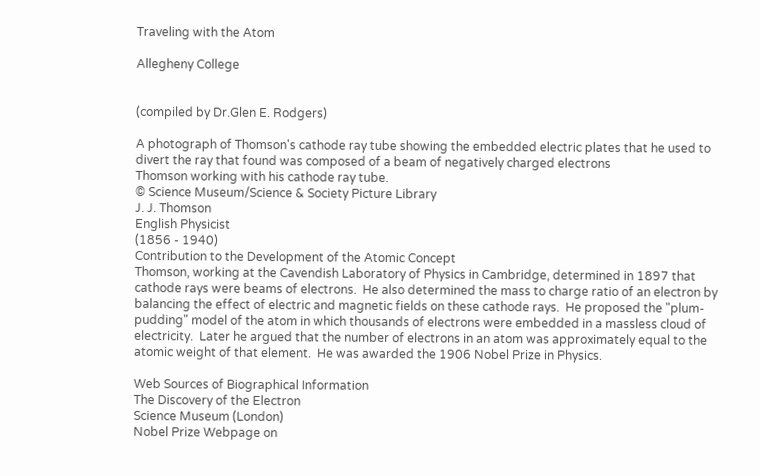Traveling with the Atom

Allegheny College


(compiled by Dr.Glen E. Rodgers)

A photograph of Thomson's cathode ray tube showing the embedded electric plates that he used to divert the ray that found was composed of a beam of negatively charged electrons
Thomson working with his cathode ray tube.
© Science Museum/Science & Society Picture Library
J. J. Thomson
English Physicist
(1856 - 1940)
Contribution to the Development of the Atomic Concept
Thomson, working at the Cavendish Laboratory of Physics in Cambridge, determined in 1897 that cathode rays were beams of electrons.  He also determined the mass to charge ratio of an electron by balancing the effect of electric and magnetic fields on these cathode rays.  He proposed the "plum-pudding" model of the atom in which thousands of electrons were embedded in a massless cloud of electricity.  Later he argued that the number of electrons in an atom was approximately equal to the atomic weight of that element.  He was awarded the 1906 Nobel Prize in Physics.

Web Sources of Biographical Information
The Discovery of the Electron
Science Museum (London)
Nobel Prize Webpage on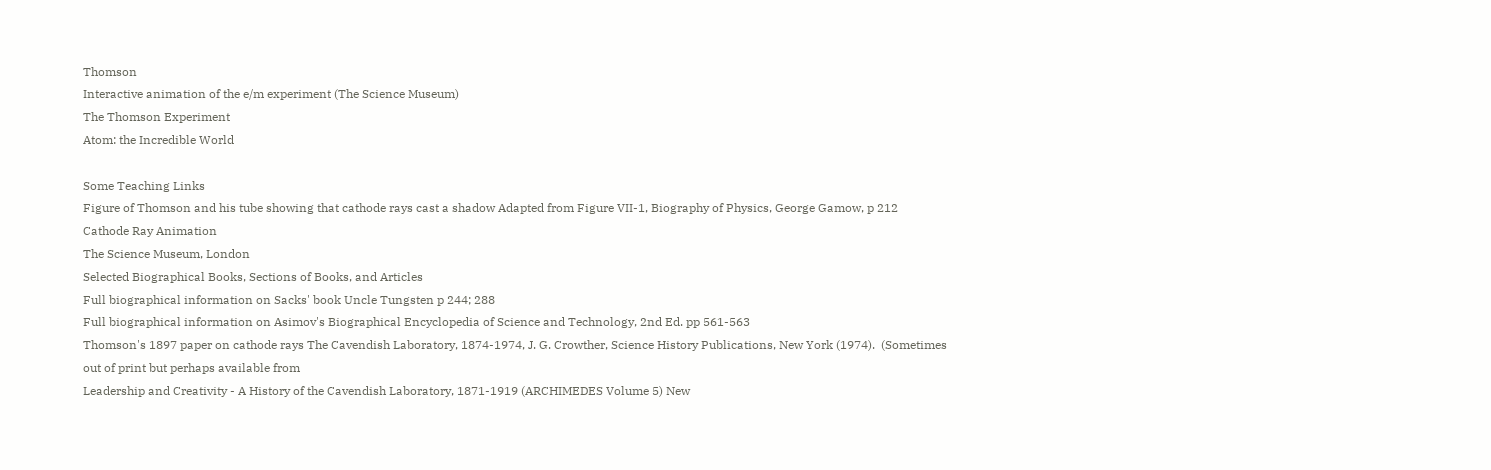Thomson
Interactive animation of the e/m experiment (The Science Museum)
The Thomson Experiment
Atom: the Incredible World

Some Teaching Links
Figure of Thomson and his tube showing that cathode rays cast a shadow Adapted from Figure VII-1, Biography of Physics, George Gamow, p 212
Cathode Ray Animation
The Science Museum, London
Selected Biographical Books, Sections of Books, and Articles
Full biographical information on Sacks' book Uncle Tungsten p 244; 288
Full biographical information on Asimov's Biographical Encyclopedia of Science and Technology, 2nd Ed. pp 561-563
Thomson's 1897 paper on cathode rays The Cavendish Laboratory, 1874-1974, J. G. Crowther, Science History Publications, New York (1974).  (Sometimes out of print but perhaps available from
Leadership and Creativity - A History of the Cavendish Laboratory, 1871-1919 (ARCHIMEDES Volume 5) New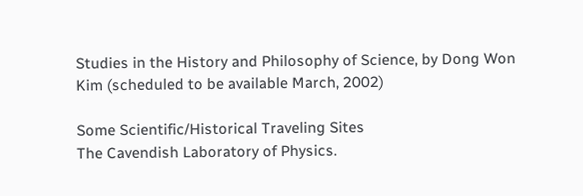Studies in the History and Philosophy of Science, by Dong Won Kim (scheduled to be available March, 2002)

Some Scientific/Historical Traveling Sites
The Cavendish Laboratory of Physics.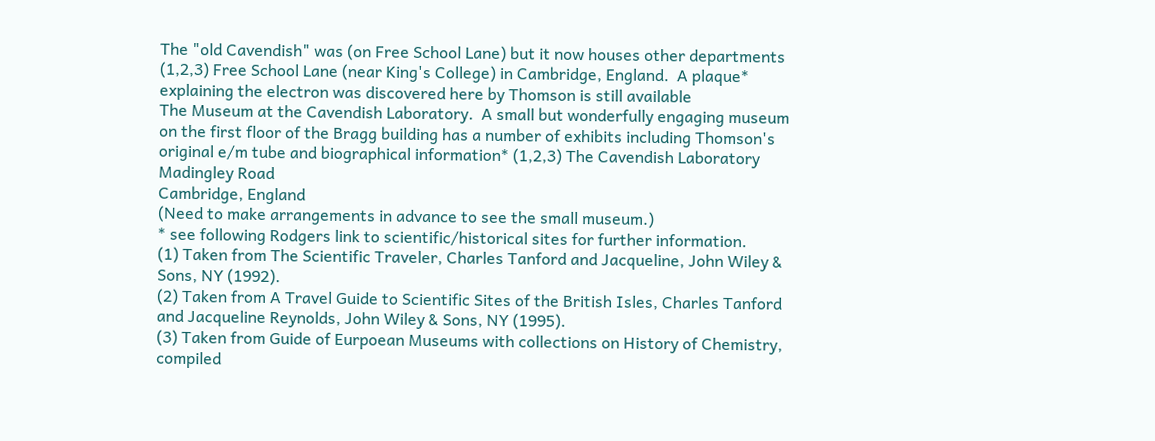The "old Cavendish" was (on Free School Lane) but it now houses other departments (1,2,3) Free School Lane (near King's College) in Cambridge, England.  A plaque* explaining the electron was discovered here by Thomson is still available
The Museum at the Cavendish Laboratory.  A small but wonderfully engaging museum on the first floor of the Bragg building has a number of exhibits including Thomson's original e/m tube and biographical information* (1,2,3) The Cavendish Laboratory
Madingley Road
Cambridge, England
(Need to make arrangements in advance to see the small museum.)
* see following Rodgers link to scientific/historical sites for further information.
(1) Taken from The Scientific Traveler, Charles Tanford and Jacqueline, John Wiley & Sons, NY (1992).
(2) Taken from A Travel Guide to Scientific Sites of the British Isles, Charles Tanford and Jacqueline Reynolds, John Wiley & Sons, NY (1995).
(3) Taken from Guide of Eurpoean Museums with collections on History of Chemistry, compiled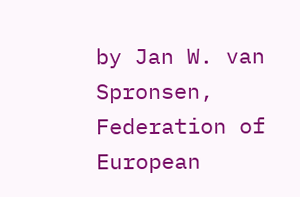by Jan W. van Spronsen, Federation of European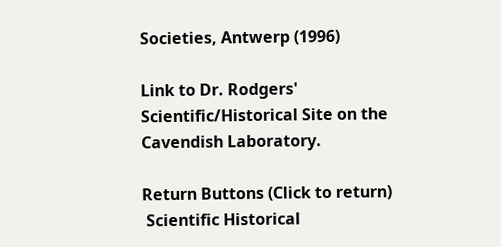Societies, Antwerp (1996)

Link to Dr. Rodgers' Scientific/Historical Site on the Cavendish Laboratory.

Return Buttons (Click to return)
 Scientific Historical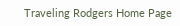Traveling Rodgers Home Page